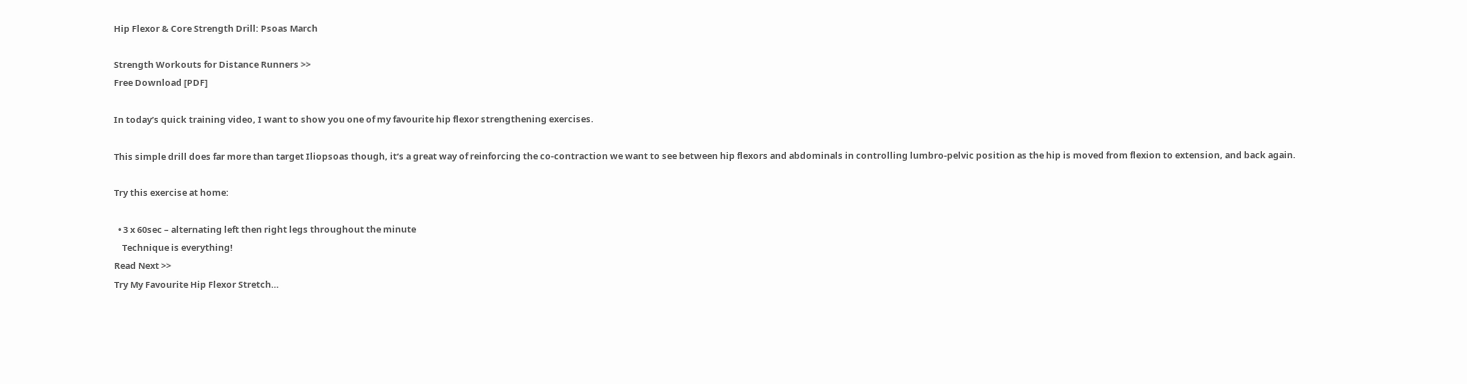Hip Flexor & Core Strength Drill: Psoas March

Strength Workouts for Distance Runners >>
Free Download [PDF]

In today’s quick training video, I want to show you one of my favourite hip flexor strengthening exercises.

This simple drill does far more than target Iliopsoas though, it’s a great way of reinforcing the co-contraction we want to see between hip flexors and abdominals in controlling lumbro-pelvic position as the hip is moved from flexion to extension, and back again.

Try this exercise at home:

  • 3 x 60sec – alternating left then right legs throughout the minute
    Technique is everything!
Read Next >>
Try My Favourite Hip Flexor Stretch…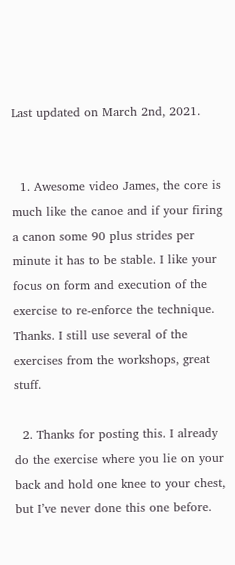Last updated on March 2nd, 2021.


  1. Awesome video James, the core is much like the canoe and if your firing a canon some 90 plus strides per minute it has to be stable. I like your focus on form and execution of the exercise to re-enforce the technique. Thanks. I still use several of the exercises from the workshops, great stuff.

  2. Thanks for posting this. I already do the exercise where you lie on your back and hold one knee to your chest, but I’ve never done this one before.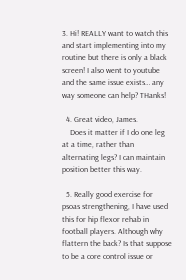3. Hi! REALLY want to watch this and start implementing into my routine but there is only a black screen! I also went to youtube and the same issue exists… any way someone can help? THanks!

  4. Great video, James.
    Does it matter if I do one leg at a time, rather than alternating legs? I can maintain position better this way.

  5. Really good exercise for psoas strengthening, I have used this for hip flexor rehab in football players. Although why flattern the back? Is that suppose to be a core control issue or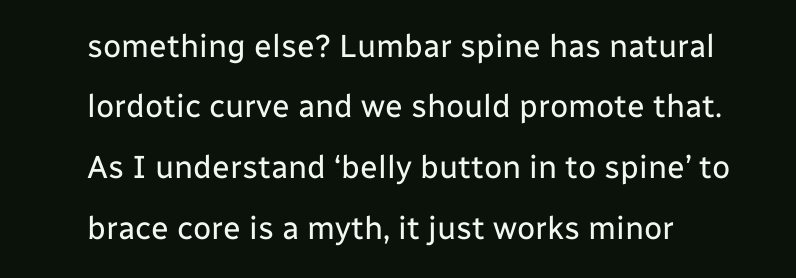something else? Lumbar spine has natural lordotic curve and we should promote that. As I understand ‘belly button in to spine’ to brace core is a myth, it just works minor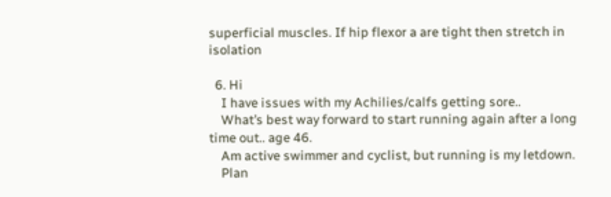superficial muscles. If hip flexor a are tight then stretch in isolation

  6. Hi
    I have issues with my Achilies/calfs getting sore..
    What’s best way forward to start running again after a long time out.. age 46.
    Am active swimmer and cyclist, but running is my letdown.
    Plan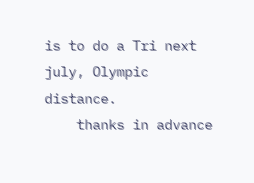is to do a Tri next july, Olympic distance.
    thanks in advance